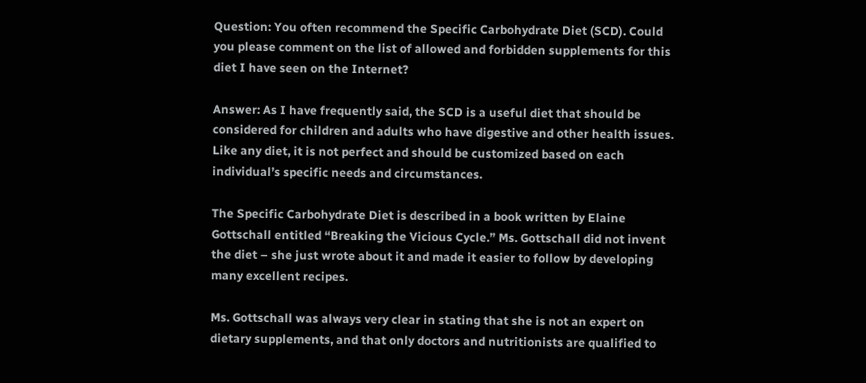Question: You often recommend the Specific Carbohydrate Diet (SCD). Could you please comment on the list of allowed and forbidden supplements for this diet I have seen on the Internet?

Answer: As I have frequently said, the SCD is a useful diet that should be considered for children and adults who have digestive and other health issues. Like any diet, it is not perfect and should be customized based on each individual’s specific needs and circumstances.

The Specific Carbohydrate Diet is described in a book written by Elaine Gottschall entitled “Breaking the Vicious Cycle.” Ms. Gottschall did not invent the diet – she just wrote about it and made it easier to follow by developing many excellent recipes.

Ms. Gottschall was always very clear in stating that she is not an expert on dietary supplements, and that only doctors and nutritionists are qualified to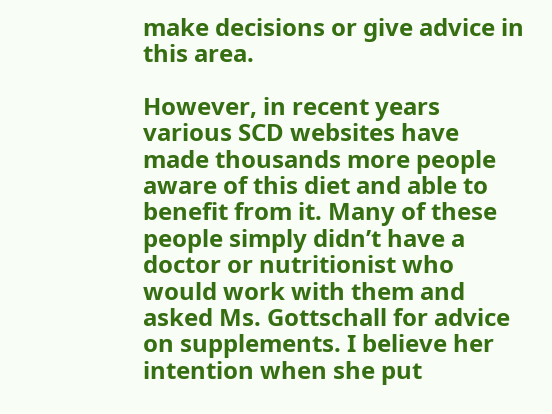make decisions or give advice in this area.

However, in recent years various SCD websites have made thousands more people aware of this diet and able to benefit from it. Many of these people simply didn’t have a doctor or nutritionist who would work with them and asked Ms. Gottschall for advice on supplements. I believe her intention when she put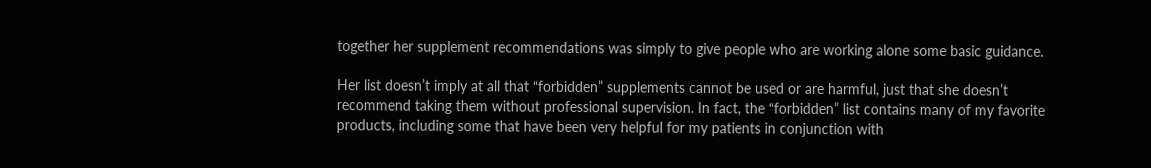together her supplement recommendations was simply to give people who are working alone some basic guidance.

Her list doesn’t imply at all that “forbidden” supplements cannot be used or are harmful, just that she doesn’t recommend taking them without professional supervision. In fact, the “forbidden” list contains many of my favorite products, including some that have been very helpful for my patients in conjunction with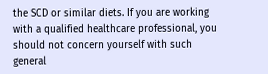the SCD or similar diets. If you are working with a qualified healthcare professional, you should not concern yourself with such general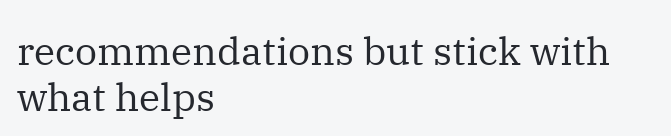recommendations but stick with what helps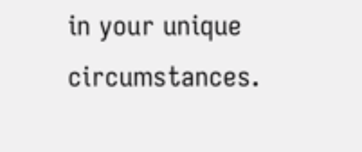in your unique circumstances.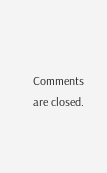Comments are closed.